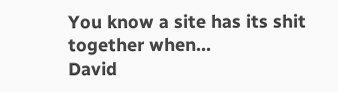You know a site has its shit together when…
David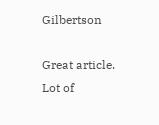Gilbertson

Great article. Lot of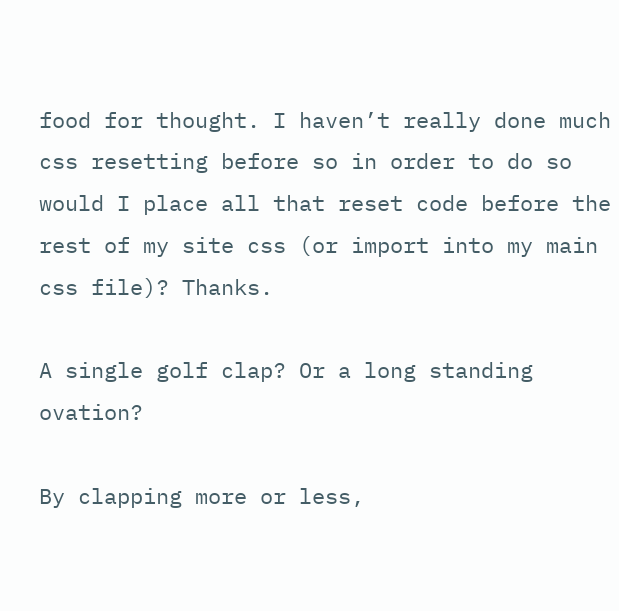food for thought. I haven’t really done much css resetting before so in order to do so would I place all that reset code before the rest of my site css (or import into my main css file)? Thanks.

A single golf clap? Or a long standing ovation?

By clapping more or less,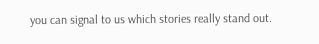you can signal to us which stories really stand out.